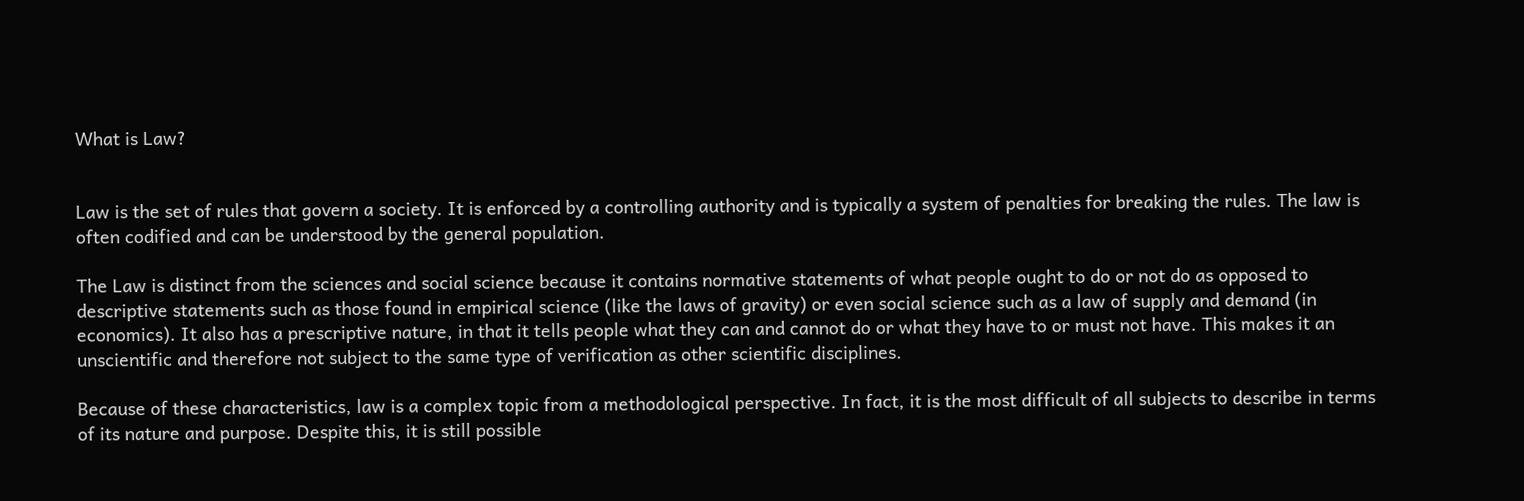What is Law?


Law is the set of rules that govern a society. It is enforced by a controlling authority and is typically a system of penalties for breaking the rules. The law is often codified and can be understood by the general population.

The Law is distinct from the sciences and social science because it contains normative statements of what people ought to do or not do as opposed to descriptive statements such as those found in empirical science (like the laws of gravity) or even social science such as a law of supply and demand (in economics). It also has a prescriptive nature, in that it tells people what they can and cannot do or what they have to or must not have. This makes it an unscientific and therefore not subject to the same type of verification as other scientific disciplines.

Because of these characteristics, law is a complex topic from a methodological perspective. In fact, it is the most difficult of all subjects to describe in terms of its nature and purpose. Despite this, it is still possible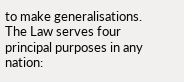to make generalisations. The Law serves four principal purposes in any nation: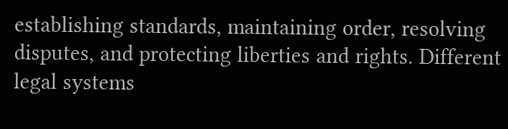establishing standards, maintaining order, resolving disputes, and protecting liberties and rights. Different legal systems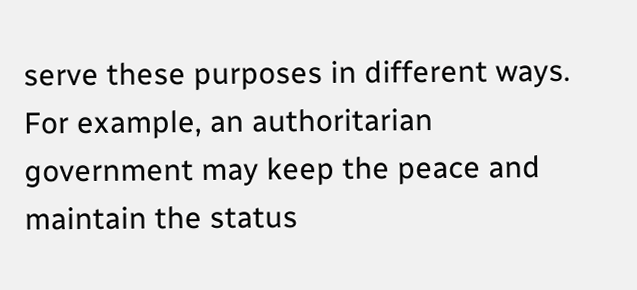serve these purposes in different ways. For example, an authoritarian government may keep the peace and maintain the status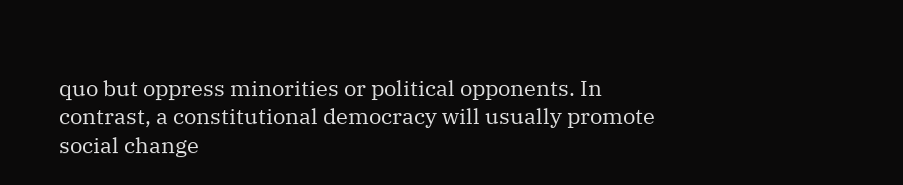quo but oppress minorities or political opponents. In contrast, a constitutional democracy will usually promote social change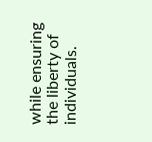while ensuring the liberty of individuals.